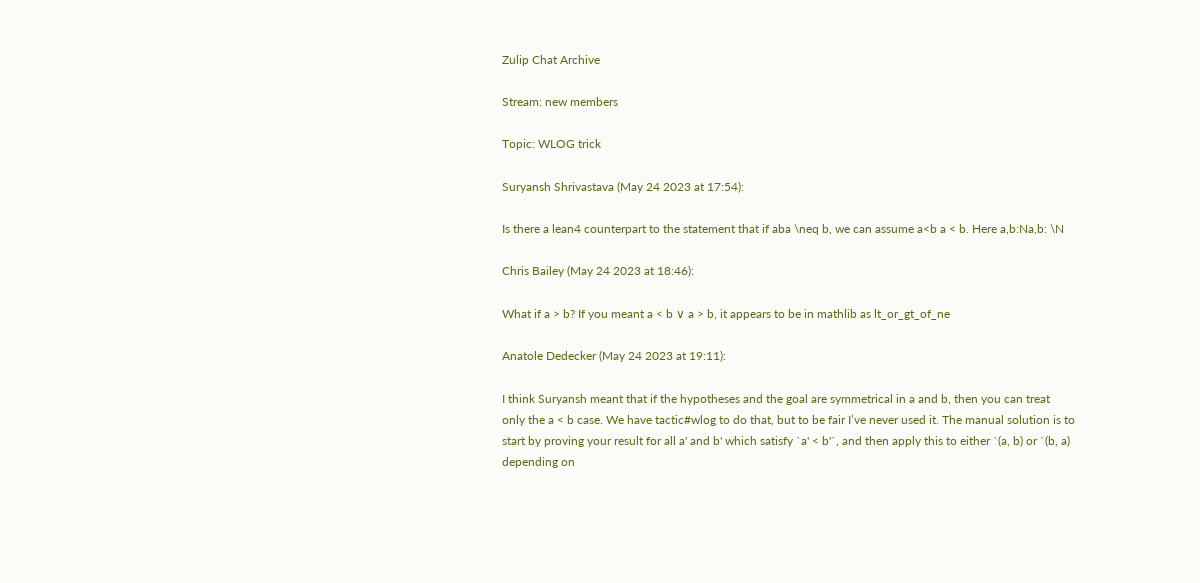Zulip Chat Archive

Stream: new members

Topic: WLOG trick

Suryansh Shrivastava (May 24 2023 at 17:54):

Is there a lean4 counterpart to the statement that if aba \neq b, we can assume a<b a < b. Here a,b:Na,b: \N

Chris Bailey (May 24 2023 at 18:46):

What if a > b? If you meant a < b ∨ a > b, it appears to be in mathlib as lt_or_gt_of_ne

Anatole Dedecker (May 24 2023 at 19:11):

I think Suryansh meant that if the hypotheses and the goal are symmetrical in a and b, then you can treat only the a < b case. We have tactic#wlog to do that, but to be fair I’ve never used it. The manual solution is to start by proving your result for all a' and b' which satisfy ˋa' < b'ˋ, and then apply this to either ˋ(a, b) or ˋ(b, a) depending on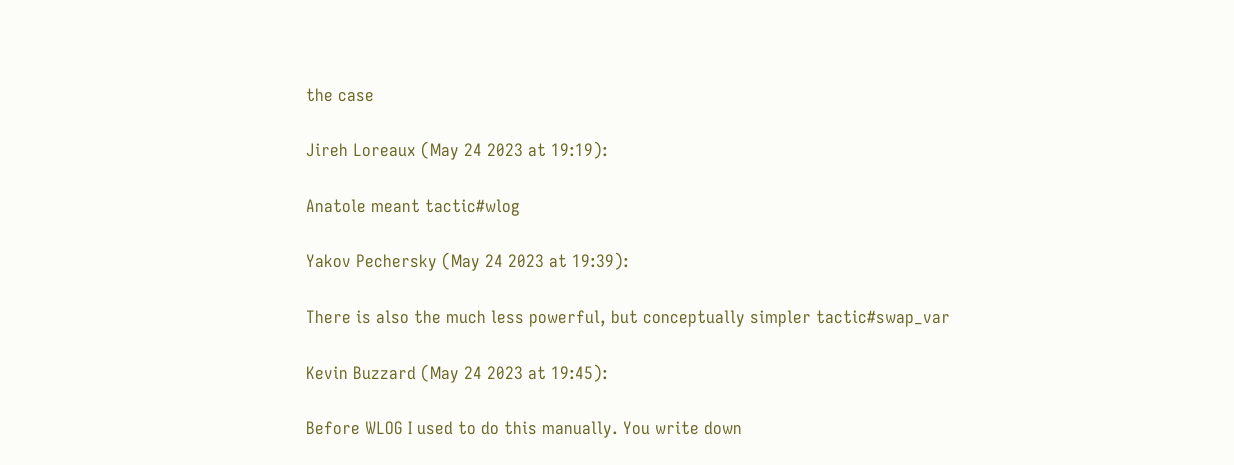the case

Jireh Loreaux (May 24 2023 at 19:19):

Anatole meant tactic#wlog

Yakov Pechersky (May 24 2023 at 19:39):

There is also the much less powerful, but conceptually simpler tactic#swap_var

Kevin Buzzard (May 24 2023 at 19:45):

Before WLOG I used to do this manually. You write down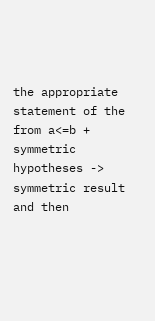the appropriate statement of the from a<=b + symmetric hypotheses -> symmetric result and then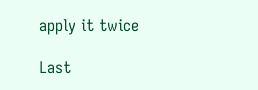apply it twice

Last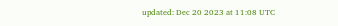updated: Dec 20 2023 at 11:08 UTC